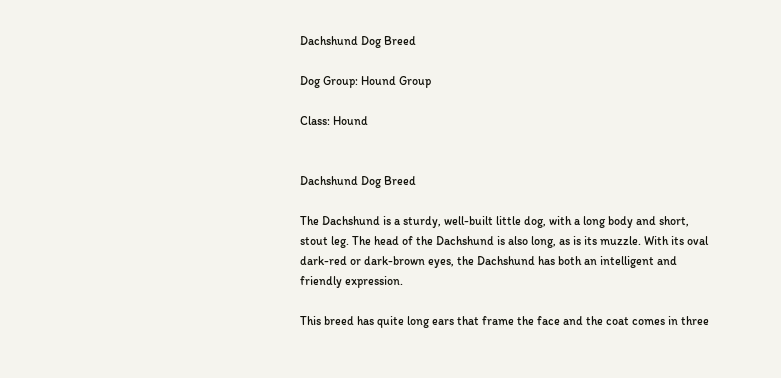Dachshund Dog Breed

Dog Group: Hound Group

Class: Hound


Dachshund Dog Breed

The Dachshund is a sturdy, well-built little dog, with a long body and short, stout leg. The head of the Dachshund is also long, as is its muzzle. With its oval dark-red or dark-brown eyes, the Dachshund has both an intelligent and friendly expression.

This breed has quite long ears that frame the face and the coat comes in three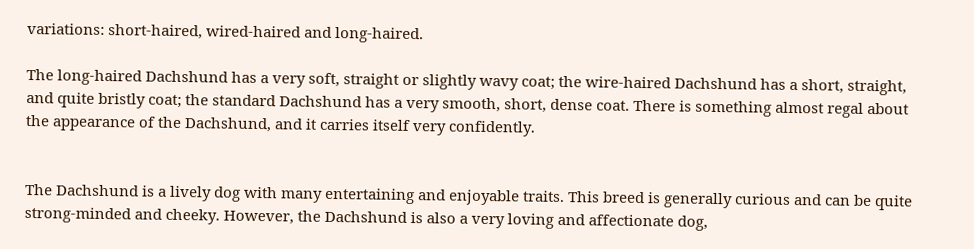variations: short-haired, wired-haired and long-haired.

The long-haired Dachshund has a very soft, straight or slightly wavy coat; the wire-haired Dachshund has a short, straight, and quite bristly coat; the standard Dachshund has a very smooth, short, dense coat. There is something almost regal about the appearance of the Dachshund, and it carries itself very confidently.


The Dachshund is a lively dog with many entertaining and enjoyable traits. This breed is generally curious and can be quite strong-minded and cheeky. However, the Dachshund is also a very loving and affectionate dog,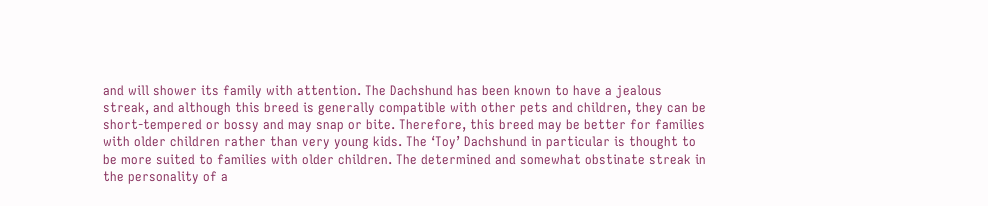and will shower its family with attention. The Dachshund has been known to have a jealous streak, and although this breed is generally compatible with other pets and children, they can be short-tempered or bossy and may snap or bite. Therefore, this breed may be better for families with older children rather than very young kids. The ‘Toy’ Dachshund in particular is thought to be more suited to families with older children. The determined and somewhat obstinate streak in the personality of a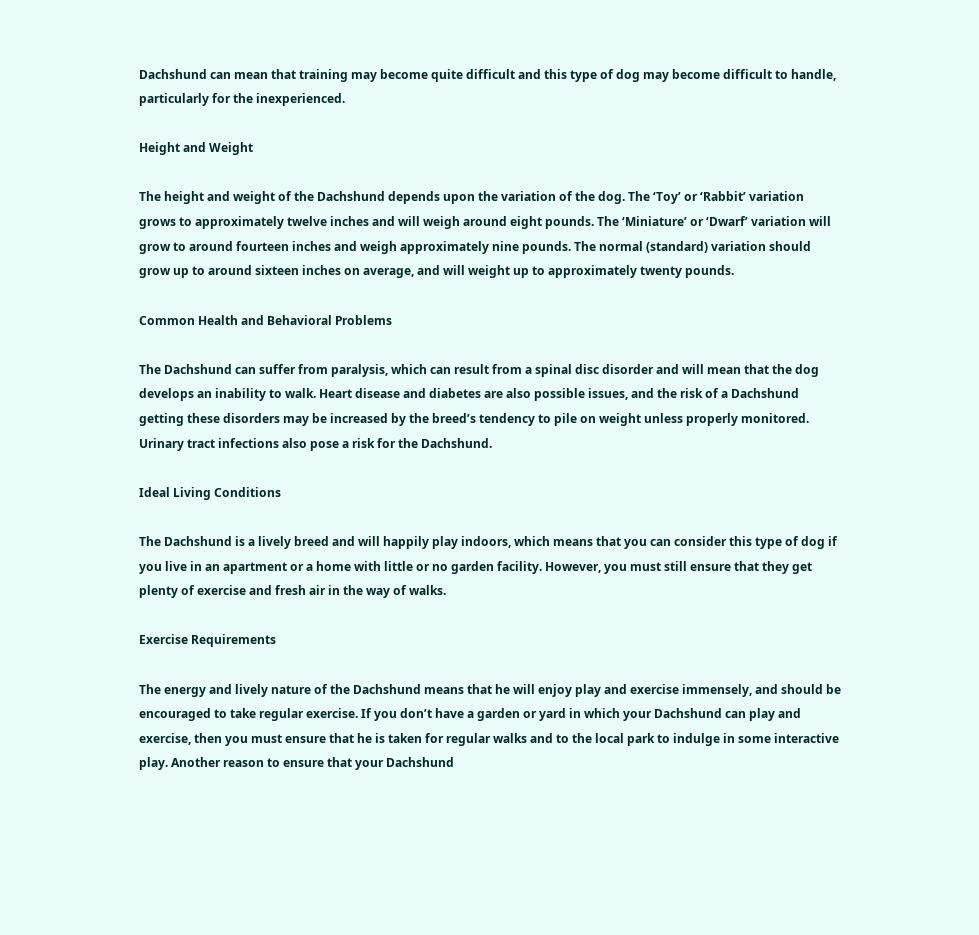Dachshund can mean that training may become quite difficult and this type of dog may become difficult to handle, particularly for the inexperienced.

Height and Weight

The height and weight of the Dachshund depends upon the variation of the dog. The ‘Toy’ or ‘Rabbit’ variation grows to approximately twelve inches and will weigh around eight pounds. The ‘Miniature’ or ‘Dwarf’ variation will grow to around fourteen inches and weigh approximately nine pounds. The normal (standard) variation should grow up to around sixteen inches on average, and will weight up to approximately twenty pounds.

Common Health and Behavioral Problems

The Dachshund can suffer from paralysis, which can result from a spinal disc disorder and will mean that the dog develops an inability to walk. Heart disease and diabetes are also possible issues, and the risk of a Dachshund getting these disorders may be increased by the breed’s tendency to pile on weight unless properly monitored. Urinary tract infections also pose a risk for the Dachshund.

Ideal Living Conditions

The Dachshund is a lively breed and will happily play indoors, which means that you can consider this type of dog if you live in an apartment or a home with little or no garden facility. However, you must still ensure that they get plenty of exercise and fresh air in the way of walks.

Exercise Requirements

The energy and lively nature of the Dachshund means that he will enjoy play and exercise immensely, and should be encouraged to take regular exercise. If you don’t have a garden or yard in which your Dachshund can play and exercise, then you must ensure that he is taken for regular walks and to the local park to indulge in some interactive play. Another reason to ensure that your Dachshund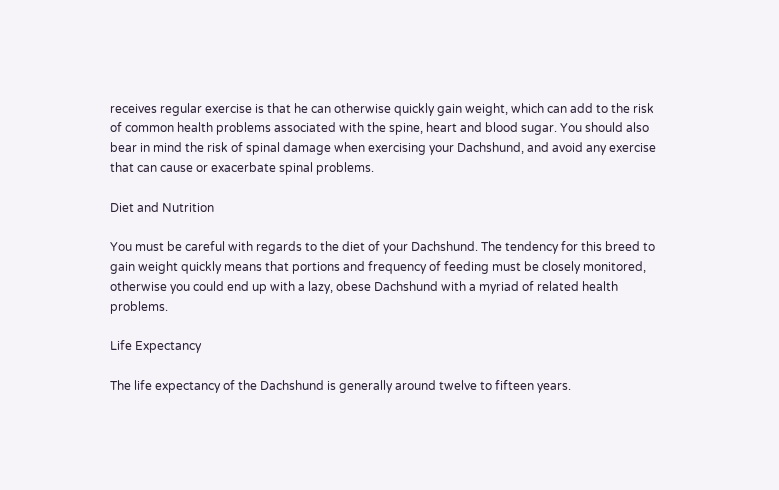receives regular exercise is that he can otherwise quickly gain weight, which can add to the risk of common health problems associated with the spine, heart and blood sugar. You should also bear in mind the risk of spinal damage when exercising your Dachshund, and avoid any exercise that can cause or exacerbate spinal problems.

Diet and Nutrition

You must be careful with regards to the diet of your Dachshund. The tendency for this breed to gain weight quickly means that portions and frequency of feeding must be closely monitored, otherwise you could end up with a lazy, obese Dachshund with a myriad of related health problems.

Life Expectancy

The life expectancy of the Dachshund is generally around twelve to fifteen years.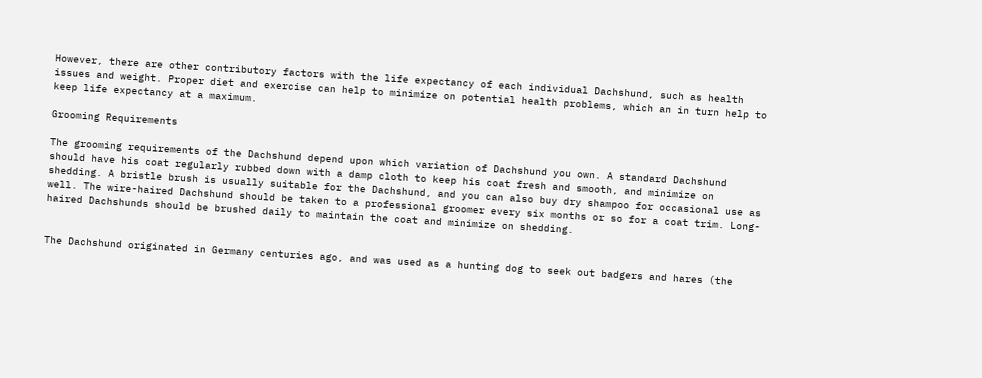However, there are other contributory factors with the life expectancy of each individual Dachshund, such as health issues and weight. Proper diet and exercise can help to minimize on potential health problems, which an in turn help to keep life expectancy at a maximum.

Grooming Requirements

The grooming requirements of the Dachshund depend upon which variation of Dachshund you own. A standard Dachshund should have his coat regularly rubbed down with a damp cloth to keep his coat fresh and smooth, and minimize on shedding. A bristle brush is usually suitable for the Dachshund, and you can also buy dry shampoo for occasional use as well. The wire-haired Dachshund should be taken to a professional groomer every six months or so for a coat trim. Long-haired Dachshunds should be brushed daily to maintain the coat and minimize on shedding.


The Dachshund originated in Germany centuries ago, and was used as a hunting dog to seek out badgers and hares (the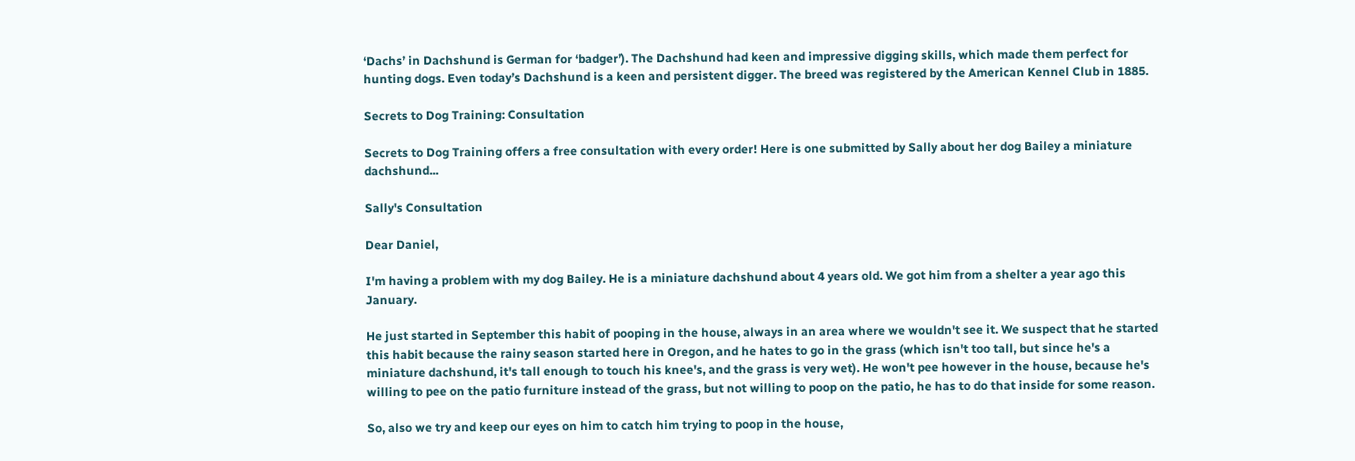‘Dachs’ in Dachshund is German for ‘badger’). The Dachshund had keen and impressive digging skills, which made them perfect for hunting dogs. Even today’s Dachshund is a keen and persistent digger. The breed was registered by the American Kennel Club in 1885.

Secrets to Dog Training: Consultation

Secrets to Dog Training offers a free consultation with every order! Here is one submitted by Sally about her dog Bailey a miniature dachshund...

Sally's Consultation

Dear Daniel,

I'm having a problem with my dog Bailey. He is a miniature dachshund about 4 years old. We got him from a shelter a year ago this January.

He just started in September this habit of pooping in the house, always in an area where we wouldn't see it. We suspect that he started this habit because the rainy season started here in Oregon, and he hates to go in the grass (which isn't too tall, but since he's a miniature dachshund, it's tall enough to touch his knee's, and the grass is very wet). He won't pee however in the house, because he's willing to pee on the patio furniture instead of the grass, but not willing to poop on the patio, he has to do that inside for some reason.

So, also we try and keep our eyes on him to catch him trying to poop in the house,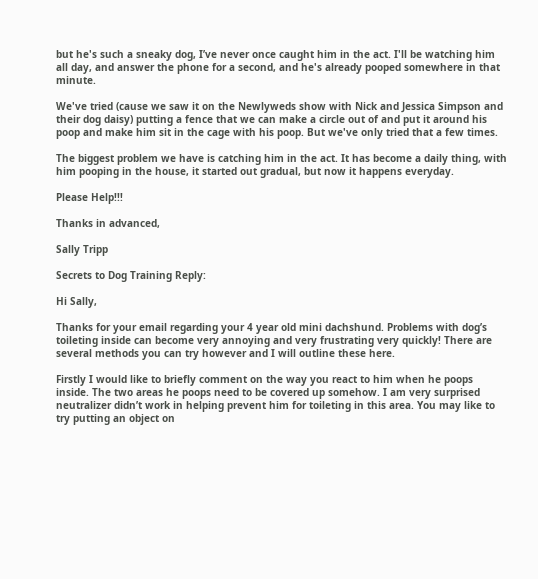but he's such a sneaky dog, I’ve never once caught him in the act. I'll be watching him all day, and answer the phone for a second, and he's already pooped somewhere in that minute.

We've tried (cause we saw it on the Newlyweds show with Nick and Jessica Simpson and their dog daisy) putting a fence that we can make a circle out of and put it around his poop and make him sit in the cage with his poop. But we've only tried that a few times.

The biggest problem we have is catching him in the act. It has become a daily thing, with him pooping in the house, it started out gradual, but now it happens everyday.

Please Help!!!

Thanks in advanced,

Sally Tripp

Secrets to Dog Training Reply:

Hi Sally,

Thanks for your email regarding your 4 year old mini dachshund. Problems with dog’s toileting inside can become very annoying and very frustrating very quickly! There are several methods you can try however and I will outline these here.

Firstly I would like to briefly comment on the way you react to him when he poops inside. The two areas he poops need to be covered up somehow. I am very surprised neutralizer didn’t work in helping prevent him for toileting in this area. You may like to try putting an object on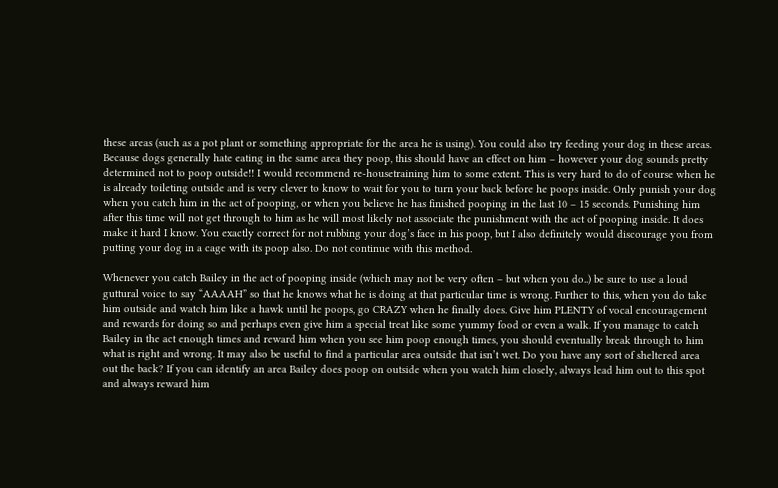these areas (such as a pot plant or something appropriate for the area he is using). You could also try feeding your dog in these areas. Because dogs generally hate eating in the same area they poop, this should have an effect on him – however your dog sounds pretty determined not to poop outside!! I would recommend re-housetraining him to some extent. This is very hard to do of course when he is already toileting outside and is very clever to know to wait for you to turn your back before he poops inside. Only punish your dog when you catch him in the act of pooping, or when you believe he has finished pooping in the last 10 – 15 seconds. Punishing him after this time will not get through to him as he will most likely not associate the punishment with the act of pooping inside. It does make it hard I know. You exactly correct for not rubbing your dog’s face in his poop, but I also definitely would discourage you from putting your dog in a cage with its poop also. Do not continue with this method.

Whenever you catch Bailey in the act of pooping inside (which may not be very often – but when you do..) be sure to use a loud guttural voice to say “AAAAH” so that he knows what he is doing at that particular time is wrong. Further to this, when you do take him outside and watch him like a hawk until he poops, go CRAZY when he finally does. Give him PLENTY of vocal encouragement and rewards for doing so and perhaps even give him a special treat like some yummy food or even a walk. If you manage to catch Bailey in the act enough times and reward him when you see him poop enough times, you should eventually break through to him what is right and wrong. It may also be useful to find a particular area outside that isn’t wet. Do you have any sort of sheltered area out the back? If you can identify an area Bailey does poop on outside when you watch him closely, always lead him out to this spot and always reward him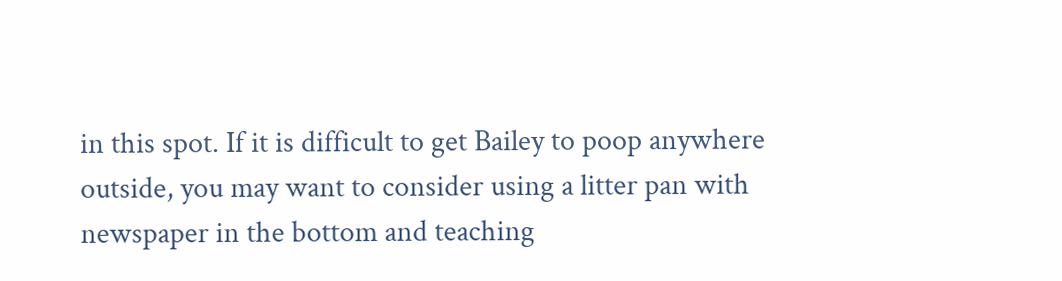in this spot. If it is difficult to get Bailey to poop anywhere outside, you may want to consider using a litter pan with newspaper in the bottom and teaching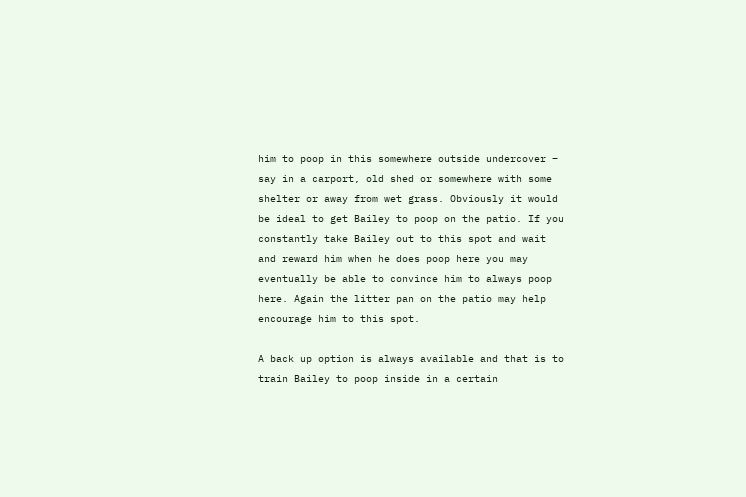him to poop in this somewhere outside undercover – say in a carport, old shed or somewhere with some shelter or away from wet grass. Obviously it would be ideal to get Bailey to poop on the patio. If you constantly take Bailey out to this spot and wait and reward him when he does poop here you may eventually be able to convince him to always poop here. Again the litter pan on the patio may help encourage him to this spot.

A back up option is always available and that is to train Bailey to poop inside in a certain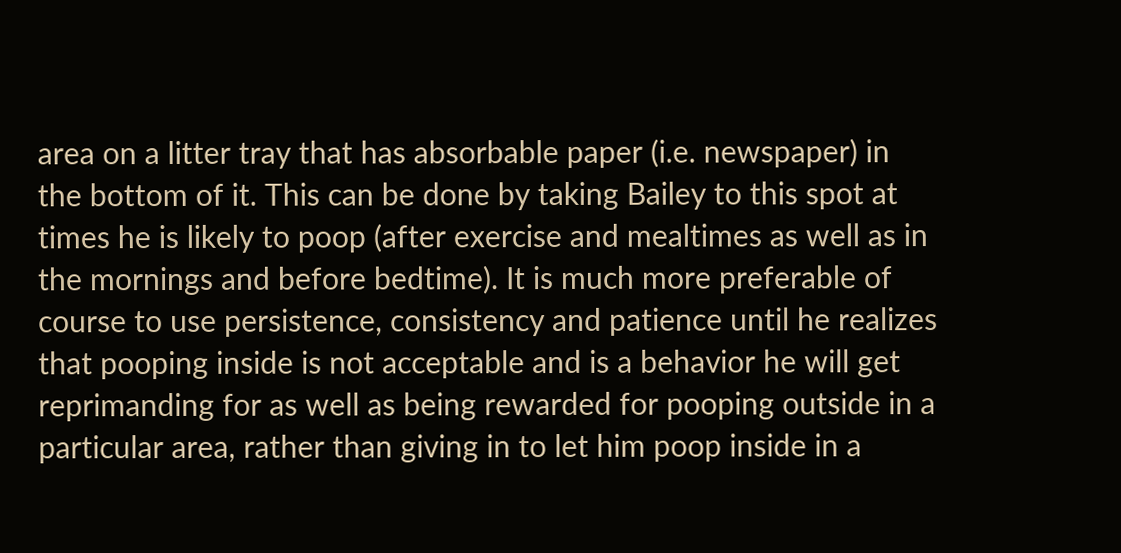area on a litter tray that has absorbable paper (i.e. newspaper) in the bottom of it. This can be done by taking Bailey to this spot at times he is likely to poop (after exercise and mealtimes as well as in the mornings and before bedtime). It is much more preferable of course to use persistence, consistency and patience until he realizes that pooping inside is not acceptable and is a behavior he will get reprimanding for as well as being rewarded for pooping outside in a particular area, rather than giving in to let him poop inside in a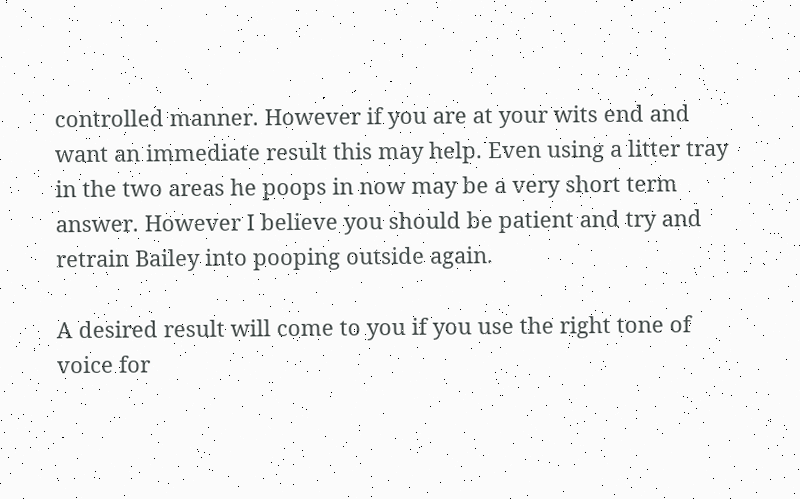controlled manner. However if you are at your wits end and want an immediate result this may help. Even using a litter tray in the two areas he poops in now may be a very short term answer. However I believe you should be patient and try and retrain Bailey into pooping outside again.

A desired result will come to you if you use the right tone of voice for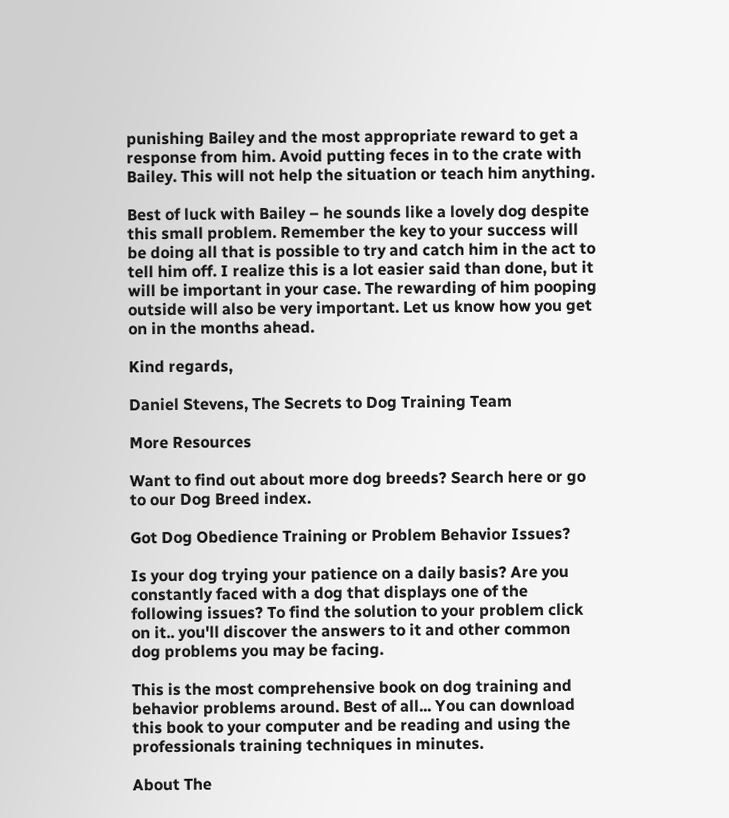punishing Bailey and the most appropriate reward to get a response from him. Avoid putting feces in to the crate with Bailey. This will not help the situation or teach him anything.

Best of luck with Bailey – he sounds like a lovely dog despite this small problem. Remember the key to your success will be doing all that is possible to try and catch him in the act to tell him off. I realize this is a lot easier said than done, but it will be important in your case. The rewarding of him pooping outside will also be very important. Let us know how you get on in the months ahead.

Kind regards,

Daniel Stevens, The Secrets to Dog Training Team

More Resources

Want to find out about more dog breeds? Search here or go to our Dog Breed index.

Got Dog Obedience Training or Problem Behavior Issues?

Is your dog trying your patience on a daily basis? Are you constantly faced with a dog that displays one of the following issues? To find the solution to your problem click on it.. you'll discover the answers to it and other common dog problems you may be facing.

This is the most comprehensive book on dog training and behavior problems around. Best of all... You can download this book to your computer and be reading and using the professionals training techniques in minutes.

About The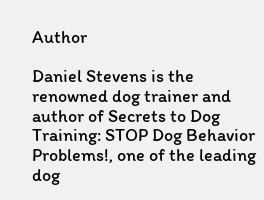Author

Daniel Stevens is the renowned dog trainer and author of Secrets to Dog Training: STOP Dog Behavior Problems!, one of the leading dog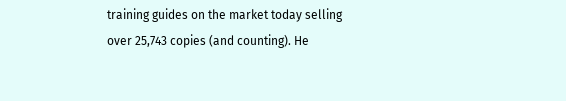training guides on the market today selling over 25,743 copies (and counting). He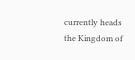currently heads the Kingdom of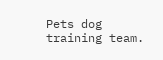Pets dog training team.